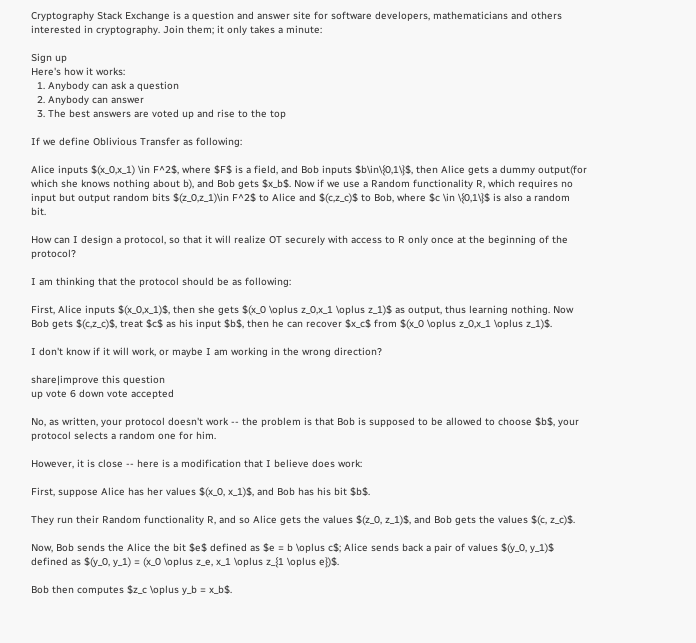Cryptography Stack Exchange is a question and answer site for software developers, mathematicians and others interested in cryptography. Join them; it only takes a minute:

Sign up
Here's how it works:
  1. Anybody can ask a question
  2. Anybody can answer
  3. The best answers are voted up and rise to the top

If we define Oblivious Transfer as following:

Alice inputs $(x_0,x_1) \in F^2$, where $F$ is a field, and Bob inputs $b\in\{0,1\}$, then Alice gets a dummy output(for which she knows nothing about b), and Bob gets $x_b$. Now if we use a Random functionality R, which requires no input but output random bits $(z_0,z_1)\in F^2$ to Alice and $(c,z_c)$ to Bob, where $c \in \{0,1\}$ is also a random bit.

How can I design a protocol, so that it will realize OT securely with access to R only once at the beginning of the protocol?

I am thinking that the protocol should be as following:

First, Alice inputs $(x_0,x_1)$, then she gets $(x_0 \oplus z_0,x_1 \oplus z_1)$ as output, thus learning nothing. Now Bob gets $(c,z_c)$, treat $c$ as his input $b$, then he can recover $x_c$ from $(x_0 \oplus z_0,x_1 \oplus z_1)$.

I don't know if it will work, or maybe I am working in the wrong direction?

share|improve this question
up vote 6 down vote accepted

No, as written, your protocol doesn't work -- the problem is that Bob is supposed to be allowed to choose $b$, your protocol selects a random one for him.

However, it is close -- here is a modification that I believe does work:

First, suppose Alice has her values $(x_0, x_1)$, and Bob has his bit $b$.

They run their Random functionality R, and so Alice gets the values $(z_0, z_1)$, and Bob gets the values $(c, z_c)$.

Now, Bob sends the Alice the bit $e$ defined as $e = b \oplus c$; Alice sends back a pair of values $(y_0, y_1)$ defined as $(y_0, y_1) = (x_0 \oplus z_e, x_1 \oplus z_{1 \oplus e})$.

Bob then computes $z_c \oplus y_b = x_b$.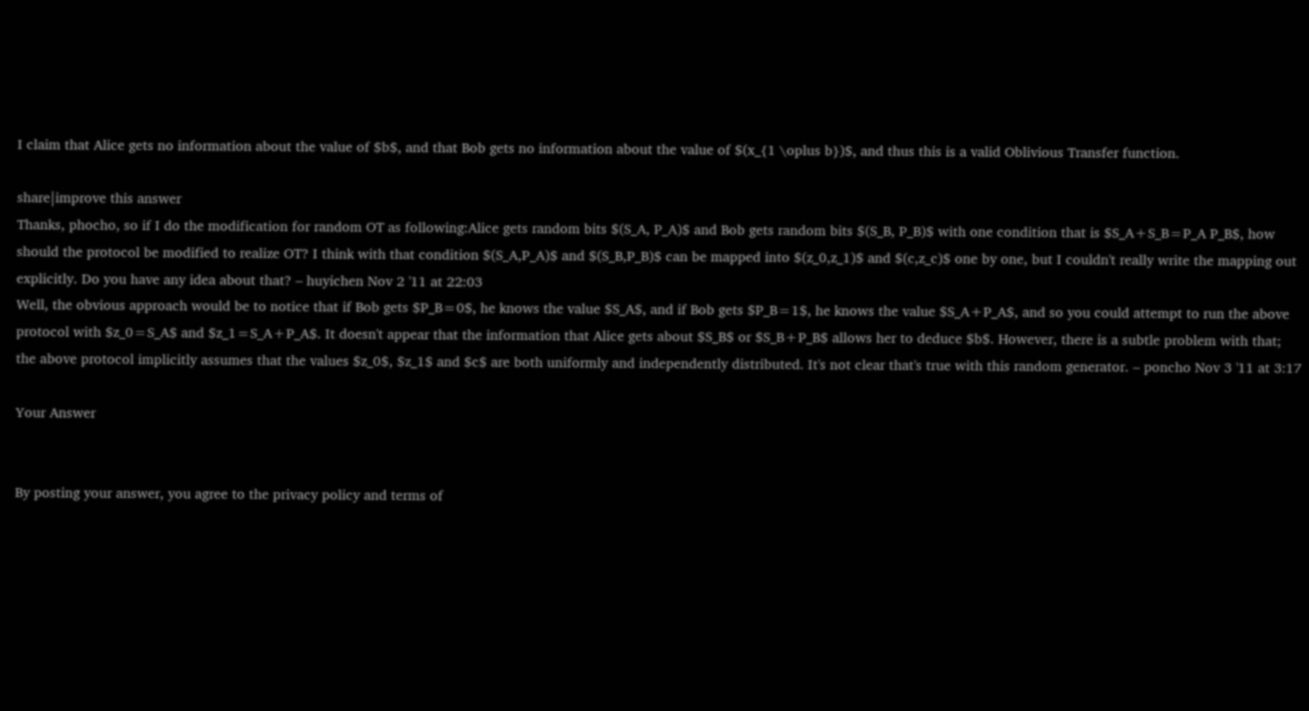I claim that Alice gets no information about the value of $b$, and that Bob gets no information about the value of $(x_{1 \oplus b})$, and thus this is a valid Oblivious Transfer function.

share|improve this answer
Thanks, phocho, so if I do the modification for random OT as following:Alice gets random bits $(S_A, P_A)$ and Bob gets random bits $(S_B, P_B)$ with one condition that is $S_A+S_B=P_A P_B$, how should the protocol be modified to realize OT? I think with that condition $(S_A,P_A)$ and $(S_B,P_B)$ can be mapped into $(z_0,z_1)$ and $(c,z_c)$ one by one, but I couldn't really write the mapping out explicitly. Do you have any idea about that? – huyichen Nov 2 '11 at 22:03
Well, the obvious approach would be to notice that if Bob gets $P_B=0$, he knows the value $S_A$, and if Bob gets $P_B=1$, he knows the value $S_A+P_A$, and so you could attempt to run the above protocol with $z_0=S_A$ and $z_1=S_A+P_A$. It doesn't appear that the information that Alice gets about $S_B$ or $S_B+P_B$ allows her to deduce $b$. However, there is a subtle problem with that; the above protocol implicitly assumes that the values $z_0$, $z_1$ and $c$ are both uniformly and independently distributed. It's not clear that's true with this random generator. – poncho Nov 3 '11 at 3:17

Your Answer


By posting your answer, you agree to the privacy policy and terms of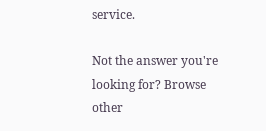service.

Not the answer you're looking for? Browse other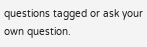questions tagged or ask your own question.